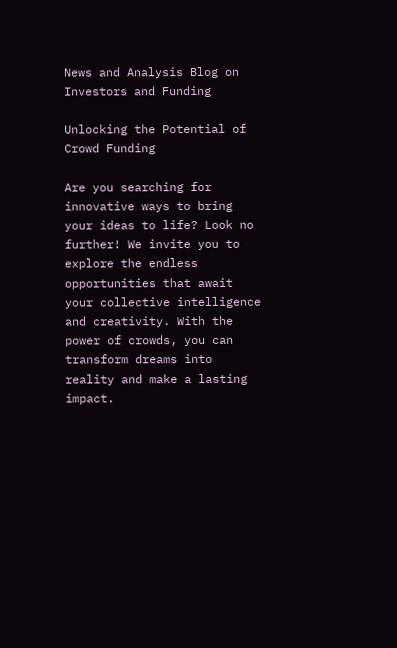News and Analysis Blog on Investors and Funding

Unlocking the Potential of Crowd Funding

Are you searching for innovative ways to bring your ideas to life? Look no further! We invite you to explore the endless opportunities that await your collective intelligence and creativity. With the power of crowds, you can transform dreams into reality and make a lasting impact.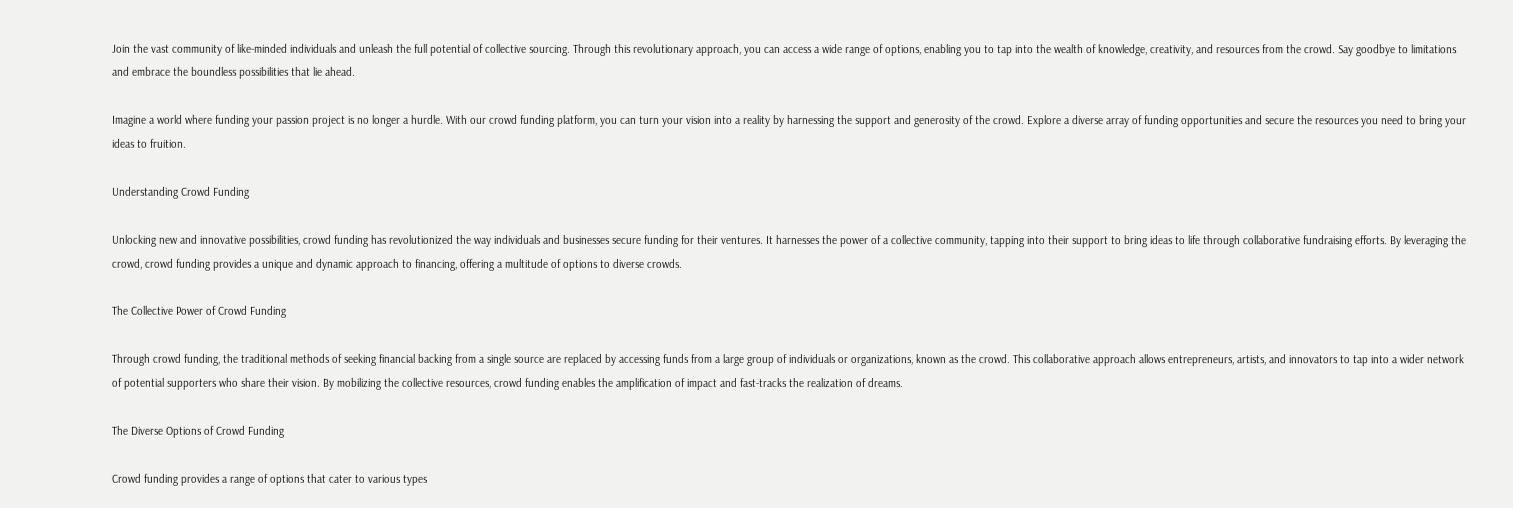Join the vast community of like-minded individuals and unleash the full potential of collective sourcing. Through this revolutionary approach, you can access a wide range of options, enabling you to tap into the wealth of knowledge, creativity, and resources from the crowd. Say goodbye to limitations and embrace the boundless possibilities that lie ahead.

Imagine a world where funding your passion project is no longer a hurdle. With our crowd funding platform, you can turn your vision into a reality by harnessing the support and generosity of the crowd. Explore a diverse array of funding opportunities and secure the resources you need to bring your ideas to fruition.

Understanding Crowd Funding

Unlocking new and innovative possibilities, crowd funding has revolutionized the way individuals and businesses secure funding for their ventures. It harnesses the power of a collective community, tapping into their support to bring ideas to life through collaborative fundraising efforts. By leveraging the crowd, crowd funding provides a unique and dynamic approach to financing, offering a multitude of options to diverse crowds.

The Collective Power of Crowd Funding

Through crowd funding, the traditional methods of seeking financial backing from a single source are replaced by accessing funds from a large group of individuals or organizations, known as the crowd. This collaborative approach allows entrepreneurs, artists, and innovators to tap into a wider network of potential supporters who share their vision. By mobilizing the collective resources, crowd funding enables the amplification of impact and fast-tracks the realization of dreams.

The Diverse Options of Crowd Funding

Crowd funding provides a range of options that cater to various types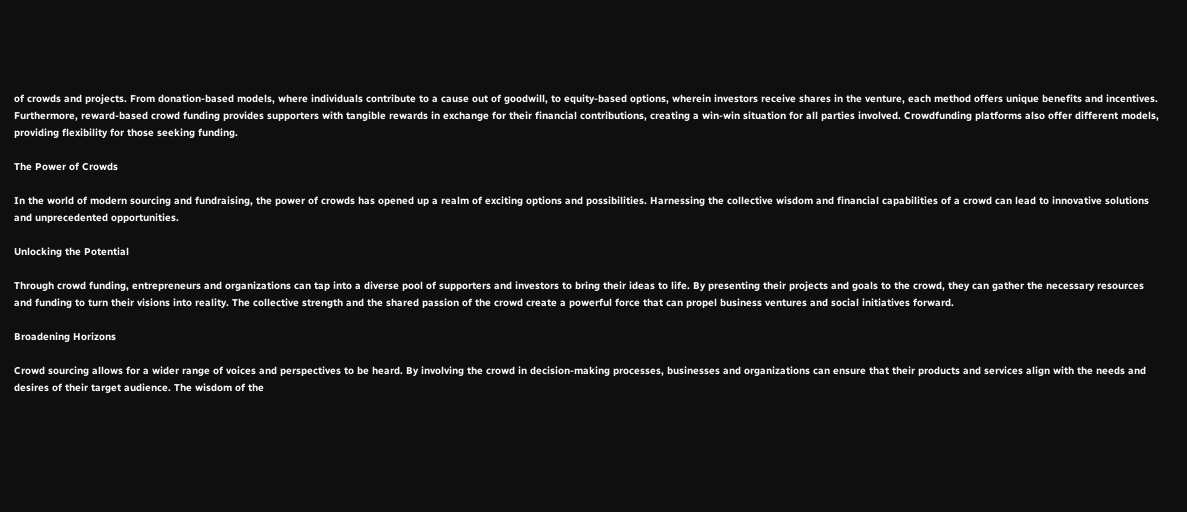of crowds and projects. From donation-based models, where individuals contribute to a cause out of goodwill, to equity-based options, wherein investors receive shares in the venture, each method offers unique benefits and incentives. Furthermore, reward-based crowd funding provides supporters with tangible rewards in exchange for their financial contributions, creating a win-win situation for all parties involved. Crowdfunding platforms also offer different models, providing flexibility for those seeking funding.

The Power of Crowds

In the world of modern sourcing and fundraising, the power of crowds has opened up a realm of exciting options and possibilities. Harnessing the collective wisdom and financial capabilities of a crowd can lead to innovative solutions and unprecedented opportunities.

Unlocking the Potential

Through crowd funding, entrepreneurs and organizations can tap into a diverse pool of supporters and investors to bring their ideas to life. By presenting their projects and goals to the crowd, they can gather the necessary resources and funding to turn their visions into reality. The collective strength and the shared passion of the crowd create a powerful force that can propel business ventures and social initiatives forward.

Broadening Horizons

Crowd sourcing allows for a wider range of voices and perspectives to be heard. By involving the crowd in decision-making processes, businesses and organizations can ensure that their products and services align with the needs and desires of their target audience. The wisdom of the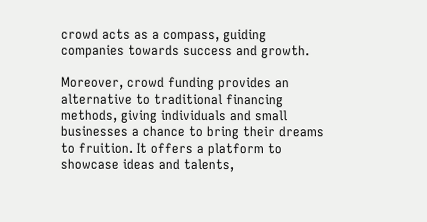crowd acts as a compass, guiding companies towards success and growth.

Moreover, crowd funding provides an alternative to traditional financing methods, giving individuals and small businesses a chance to bring their dreams to fruition. It offers a platform to showcase ideas and talents,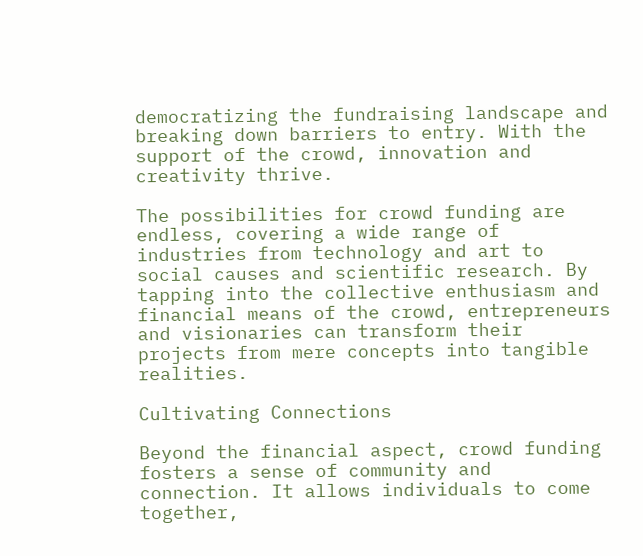democratizing the fundraising landscape and breaking down barriers to entry. With the support of the crowd, innovation and creativity thrive.

The possibilities for crowd funding are endless, covering a wide range of industries from technology and art to social causes and scientific research. By tapping into the collective enthusiasm and financial means of the crowd, entrepreneurs and visionaries can transform their projects from mere concepts into tangible realities.

Cultivating Connections

Beyond the financial aspect, crowd funding fosters a sense of community and connection. It allows individuals to come together,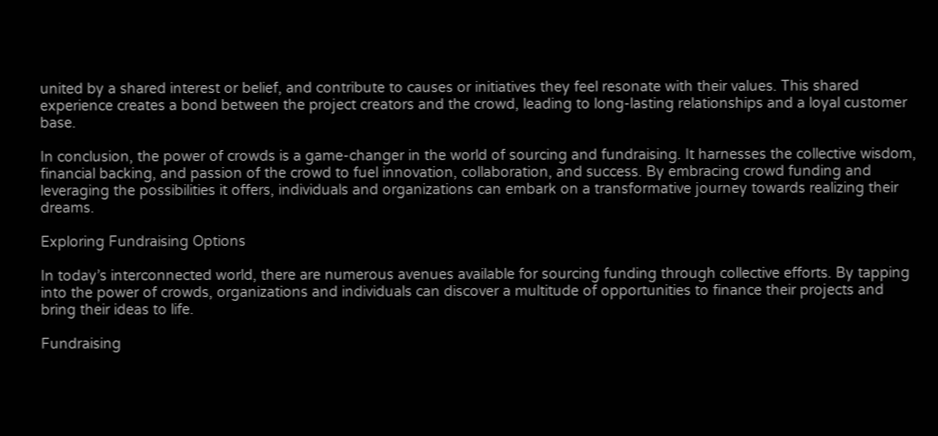united by a shared interest or belief, and contribute to causes or initiatives they feel resonate with their values. This shared experience creates a bond between the project creators and the crowd, leading to long-lasting relationships and a loyal customer base.

In conclusion, the power of crowds is a game-changer in the world of sourcing and fundraising. It harnesses the collective wisdom, financial backing, and passion of the crowd to fuel innovation, collaboration, and success. By embracing crowd funding and leveraging the possibilities it offers, individuals and organizations can embark on a transformative journey towards realizing their dreams.

Exploring Fundraising Options

In today’s interconnected world, there are numerous avenues available for sourcing funding through collective efforts. By tapping into the power of crowds, organizations and individuals can discover a multitude of opportunities to finance their projects and bring their ideas to life.

Fundraising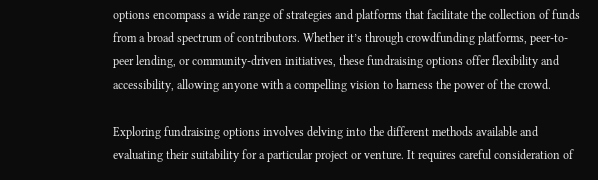options encompass a wide range of strategies and platforms that facilitate the collection of funds from a broad spectrum of contributors. Whether it’s through crowdfunding platforms, peer-to-peer lending, or community-driven initiatives, these fundraising options offer flexibility and accessibility, allowing anyone with a compelling vision to harness the power of the crowd.

Exploring fundraising options involves delving into the different methods available and evaluating their suitability for a particular project or venture. It requires careful consideration of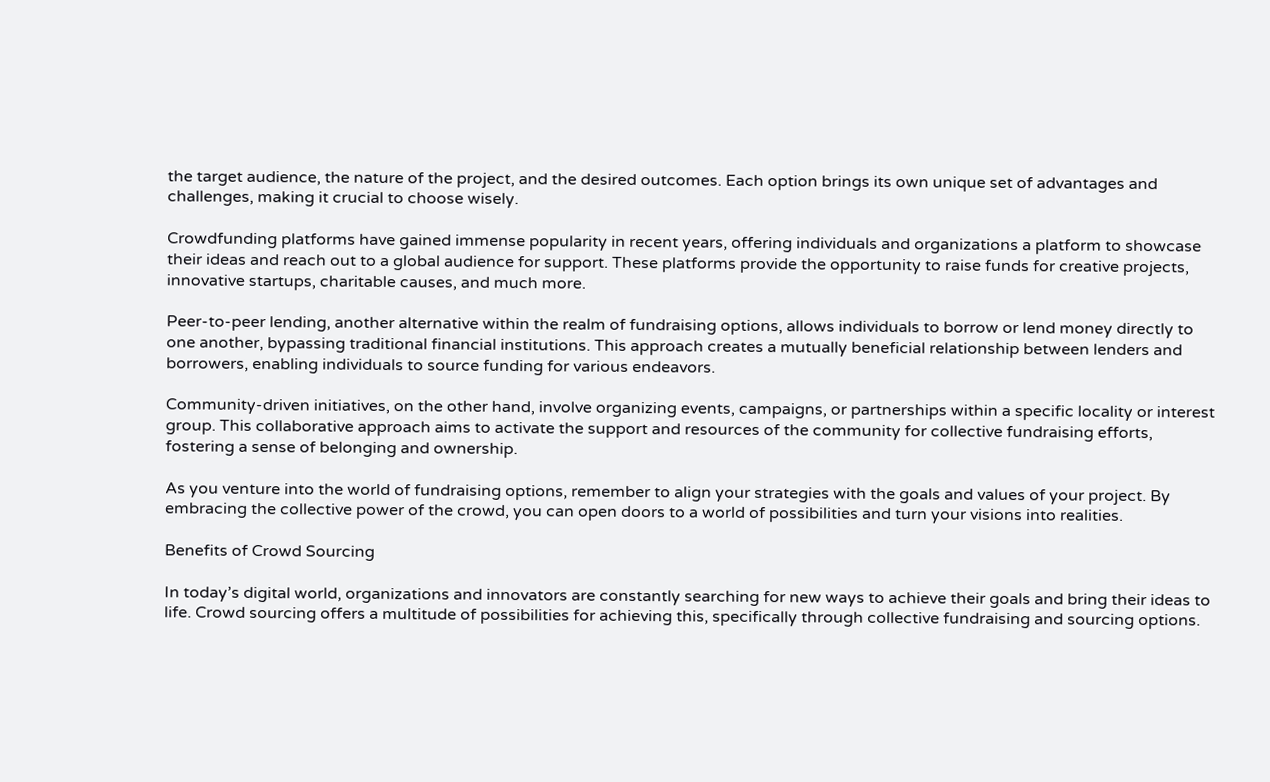the target audience, the nature of the project, and the desired outcomes. Each option brings its own unique set of advantages and challenges, making it crucial to choose wisely.

Crowdfunding platforms have gained immense popularity in recent years, offering individuals and organizations a platform to showcase their ideas and reach out to a global audience for support. These platforms provide the opportunity to raise funds for creative projects, innovative startups, charitable causes, and much more.

Peer-to-peer lending, another alternative within the realm of fundraising options, allows individuals to borrow or lend money directly to one another, bypassing traditional financial institutions. This approach creates a mutually beneficial relationship between lenders and borrowers, enabling individuals to source funding for various endeavors.

Community-driven initiatives, on the other hand, involve organizing events, campaigns, or partnerships within a specific locality or interest group. This collaborative approach aims to activate the support and resources of the community for collective fundraising efforts, fostering a sense of belonging and ownership.

As you venture into the world of fundraising options, remember to align your strategies with the goals and values of your project. By embracing the collective power of the crowd, you can open doors to a world of possibilities and turn your visions into realities.

Benefits of Crowd Sourcing

In today’s digital world, organizations and innovators are constantly searching for new ways to achieve their goals and bring their ideas to life. Crowd sourcing offers a multitude of possibilities for achieving this, specifically through collective fundraising and sourcing options.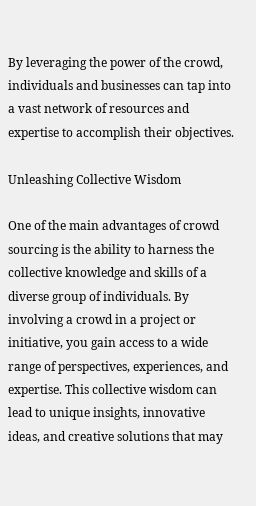By leveraging the power of the crowd, individuals and businesses can tap into a vast network of resources and expertise to accomplish their objectives.

Unleashing Collective Wisdom

One of the main advantages of crowd sourcing is the ability to harness the collective knowledge and skills of a diverse group of individuals. By involving a crowd in a project or initiative, you gain access to a wide range of perspectives, experiences, and expertise. This collective wisdom can lead to unique insights, innovative ideas, and creative solutions that may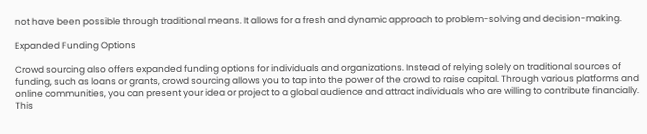not have been possible through traditional means. It allows for a fresh and dynamic approach to problem-solving and decision-making.

Expanded Funding Options

Crowd sourcing also offers expanded funding options for individuals and organizations. Instead of relying solely on traditional sources of funding, such as loans or grants, crowd sourcing allows you to tap into the power of the crowd to raise capital. Through various platforms and online communities, you can present your idea or project to a global audience and attract individuals who are willing to contribute financially. This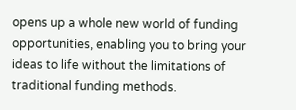opens up a whole new world of funding opportunities, enabling you to bring your ideas to life without the limitations of traditional funding methods.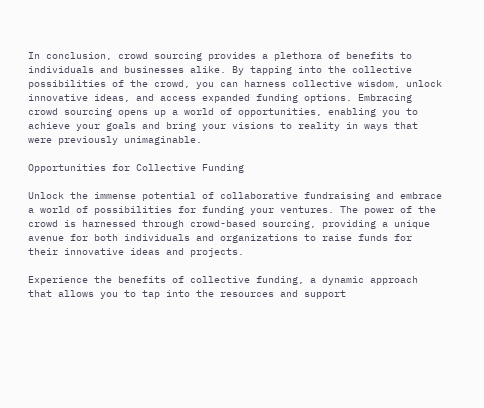In conclusion, crowd sourcing provides a plethora of benefits to individuals and businesses alike. By tapping into the collective possibilities of the crowd, you can harness collective wisdom, unlock innovative ideas, and access expanded funding options. Embracing crowd sourcing opens up a world of opportunities, enabling you to achieve your goals and bring your visions to reality in ways that were previously unimaginable.

Opportunities for Collective Funding

Unlock the immense potential of collaborative fundraising and embrace a world of possibilities for funding your ventures. The power of the crowd is harnessed through crowd-based sourcing, providing a unique avenue for both individuals and organizations to raise funds for their innovative ideas and projects.

Experience the benefits of collective funding, a dynamic approach that allows you to tap into the resources and support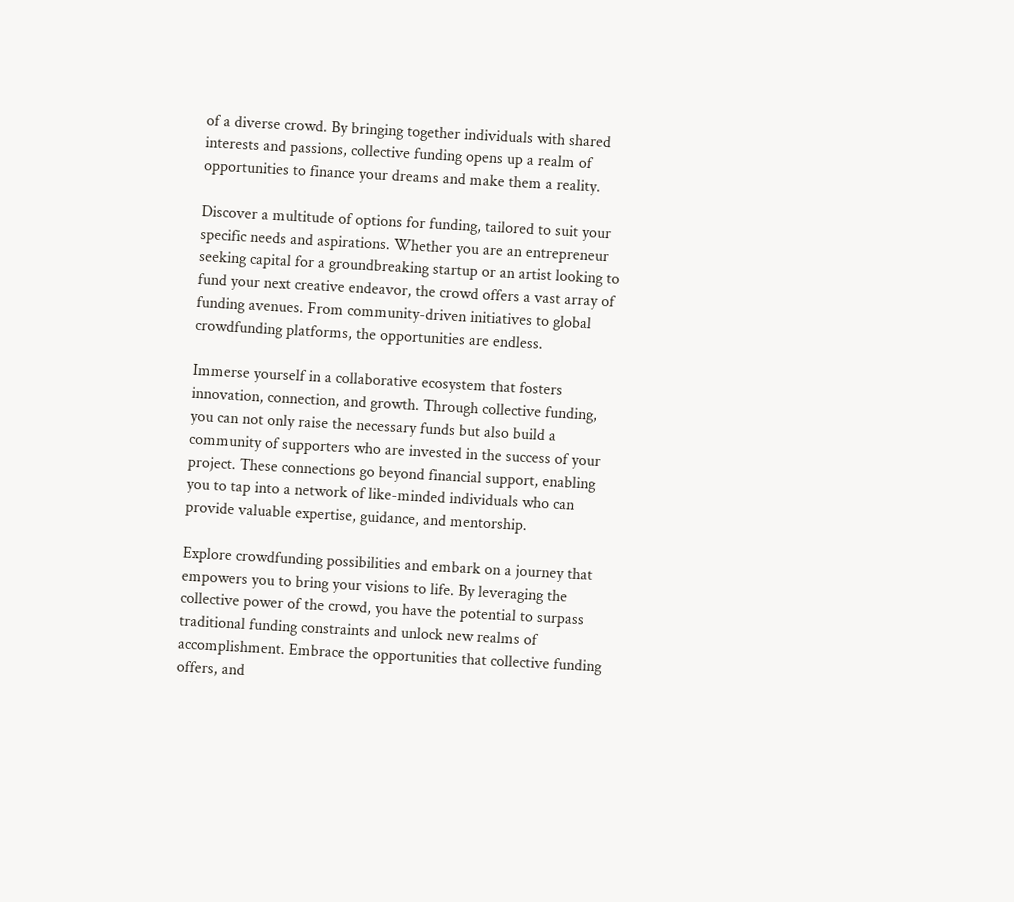of a diverse crowd. By bringing together individuals with shared interests and passions, collective funding opens up a realm of opportunities to finance your dreams and make them a reality.

Discover a multitude of options for funding, tailored to suit your specific needs and aspirations. Whether you are an entrepreneur seeking capital for a groundbreaking startup or an artist looking to fund your next creative endeavor, the crowd offers a vast array of funding avenues. From community-driven initiatives to global crowdfunding platforms, the opportunities are endless.

Immerse yourself in a collaborative ecosystem that fosters innovation, connection, and growth. Through collective funding, you can not only raise the necessary funds but also build a community of supporters who are invested in the success of your project. These connections go beyond financial support, enabling you to tap into a network of like-minded individuals who can provide valuable expertise, guidance, and mentorship.

Explore crowdfunding possibilities and embark on a journey that empowers you to bring your visions to life. By leveraging the collective power of the crowd, you have the potential to surpass traditional funding constraints and unlock new realms of accomplishment. Embrace the opportunities that collective funding offers, and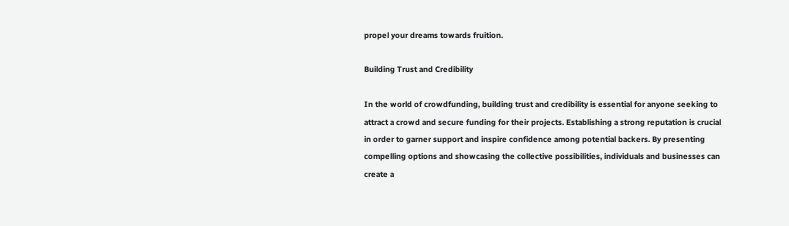propel your dreams towards fruition.

Building Trust and Credibility

In the world of crowdfunding, building trust and credibility is essential for anyone seeking to attract a crowd and secure funding for their projects. Establishing a strong reputation is crucial in order to garner support and inspire confidence among potential backers. By presenting compelling options and showcasing the collective possibilities, individuals and businesses can create a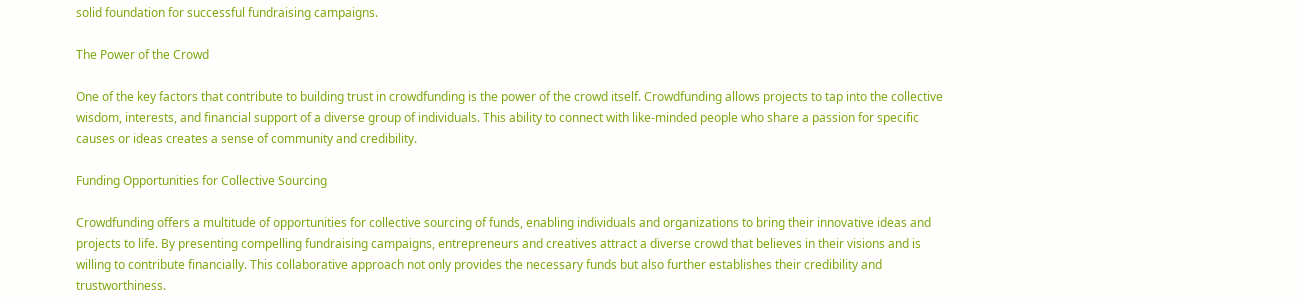solid foundation for successful fundraising campaigns.

The Power of the Crowd

One of the key factors that contribute to building trust in crowdfunding is the power of the crowd itself. Crowdfunding allows projects to tap into the collective wisdom, interests, and financial support of a diverse group of individuals. This ability to connect with like-minded people who share a passion for specific causes or ideas creates a sense of community and credibility.

Funding Opportunities for Collective Sourcing

Crowdfunding offers a multitude of opportunities for collective sourcing of funds, enabling individuals and organizations to bring their innovative ideas and projects to life. By presenting compelling fundraising campaigns, entrepreneurs and creatives attract a diverse crowd that believes in their visions and is willing to contribute financially. This collaborative approach not only provides the necessary funds but also further establishes their credibility and trustworthiness.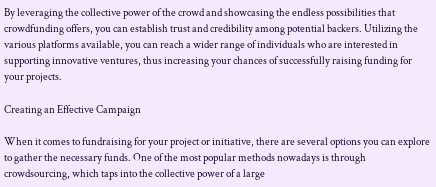By leveraging the collective power of the crowd and showcasing the endless possibilities that crowdfunding offers, you can establish trust and credibility among potential backers. Utilizing the various platforms available, you can reach a wider range of individuals who are interested in supporting innovative ventures, thus increasing your chances of successfully raising funding for your projects.

Creating an Effective Campaign

When it comes to fundraising for your project or initiative, there are several options you can explore to gather the necessary funds. One of the most popular methods nowadays is through crowdsourcing, which taps into the collective power of a large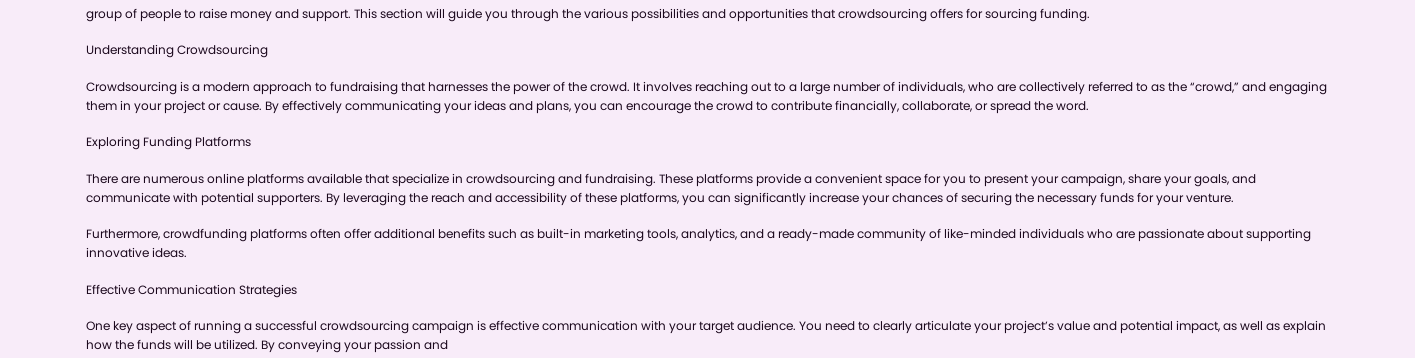group of people to raise money and support. This section will guide you through the various possibilities and opportunities that crowdsourcing offers for sourcing funding.

Understanding Crowdsourcing

Crowdsourcing is a modern approach to fundraising that harnesses the power of the crowd. It involves reaching out to a large number of individuals, who are collectively referred to as the “crowd,” and engaging them in your project or cause. By effectively communicating your ideas and plans, you can encourage the crowd to contribute financially, collaborate, or spread the word.

Exploring Funding Platforms

There are numerous online platforms available that specialize in crowdsourcing and fundraising. These platforms provide a convenient space for you to present your campaign, share your goals, and communicate with potential supporters. By leveraging the reach and accessibility of these platforms, you can significantly increase your chances of securing the necessary funds for your venture.

Furthermore, crowdfunding platforms often offer additional benefits such as built-in marketing tools, analytics, and a ready-made community of like-minded individuals who are passionate about supporting innovative ideas.

Effective Communication Strategies

One key aspect of running a successful crowdsourcing campaign is effective communication with your target audience. You need to clearly articulate your project’s value and potential impact, as well as explain how the funds will be utilized. By conveying your passion and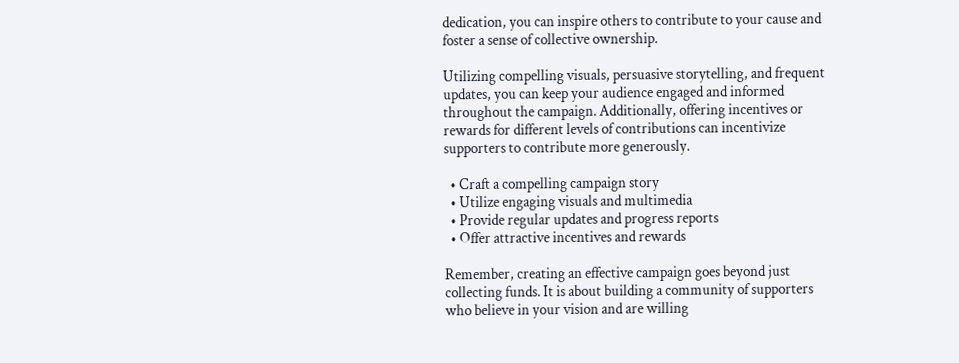dedication, you can inspire others to contribute to your cause and foster a sense of collective ownership.

Utilizing compelling visuals, persuasive storytelling, and frequent updates, you can keep your audience engaged and informed throughout the campaign. Additionally, offering incentives or rewards for different levels of contributions can incentivize supporters to contribute more generously.

  • Craft a compelling campaign story
  • Utilize engaging visuals and multimedia
  • Provide regular updates and progress reports
  • Offer attractive incentives and rewards

Remember, creating an effective campaign goes beyond just collecting funds. It is about building a community of supporters who believe in your vision and are willing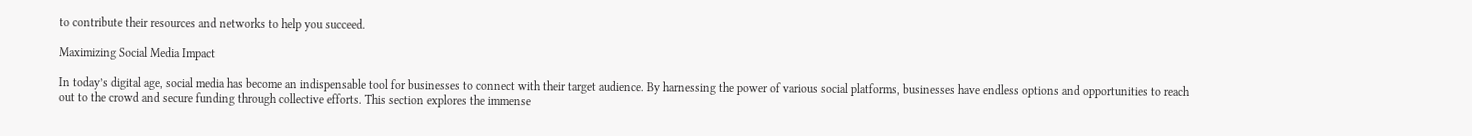to contribute their resources and networks to help you succeed.

Maximizing Social Media Impact

In today’s digital age, social media has become an indispensable tool for businesses to connect with their target audience. By harnessing the power of various social platforms, businesses have endless options and opportunities to reach out to the crowd and secure funding through collective efforts. This section explores the immense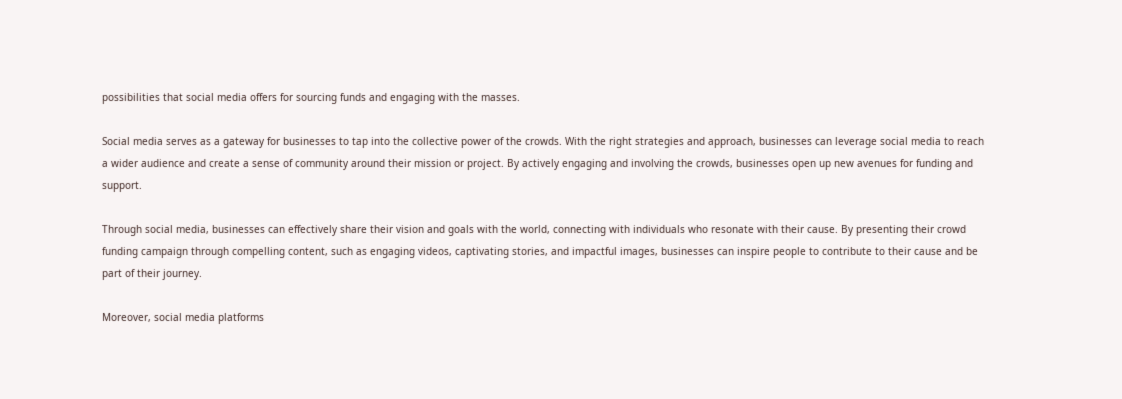possibilities that social media offers for sourcing funds and engaging with the masses.

Social media serves as a gateway for businesses to tap into the collective power of the crowds. With the right strategies and approach, businesses can leverage social media to reach a wider audience and create a sense of community around their mission or project. By actively engaging and involving the crowds, businesses open up new avenues for funding and support.

Through social media, businesses can effectively share their vision and goals with the world, connecting with individuals who resonate with their cause. By presenting their crowd funding campaign through compelling content, such as engaging videos, captivating stories, and impactful images, businesses can inspire people to contribute to their cause and be part of their journey.

Moreover, social media platforms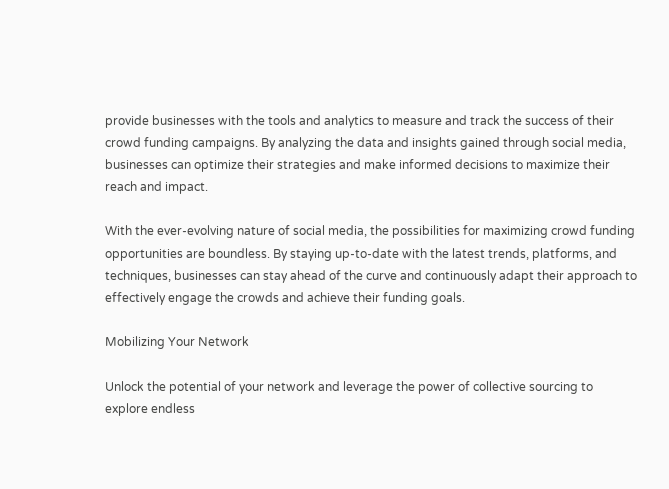provide businesses with the tools and analytics to measure and track the success of their crowd funding campaigns. By analyzing the data and insights gained through social media, businesses can optimize their strategies and make informed decisions to maximize their reach and impact.

With the ever-evolving nature of social media, the possibilities for maximizing crowd funding opportunities are boundless. By staying up-to-date with the latest trends, platforms, and techniques, businesses can stay ahead of the curve and continuously adapt their approach to effectively engage the crowds and achieve their funding goals.

Mobilizing Your Network

Unlock the potential of your network and leverage the power of collective sourcing to explore endless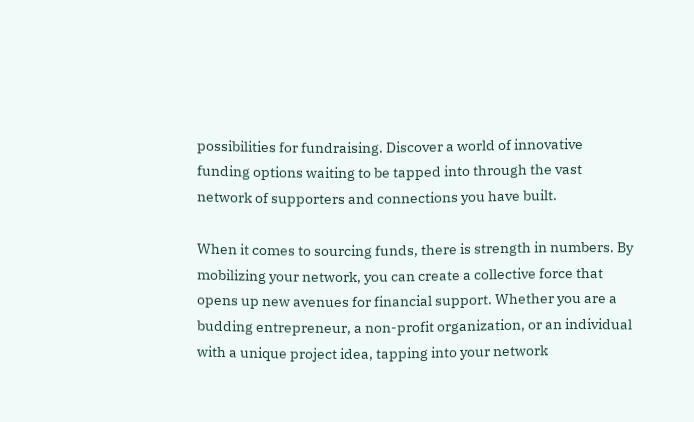possibilities for fundraising. Discover a world of innovative funding options waiting to be tapped into through the vast network of supporters and connections you have built.

When it comes to sourcing funds, there is strength in numbers. By mobilizing your network, you can create a collective force that opens up new avenues for financial support. Whether you are a budding entrepreneur, a non-profit organization, or an individual with a unique project idea, tapping into your network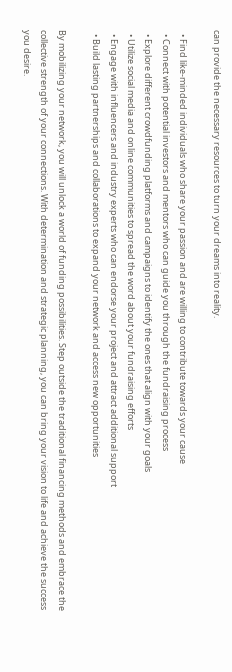can provide the necessary resources to turn your dreams into reality.

  • Find like-minded individuals who share your passion and are willing to contribute towards your cause
  • Connect with potential investors and mentors who can guide you through the fundraising process
  • Explore different crowdfunding platforms and campaigns to identify the ones that align with your goals
  • Utilize social media and online communities to spread the word about your fundraising efforts
  • Engage with influencers and industry experts who can endorse your project and attract additional support
  • Build lasting partnerships and collaborations to expand your network and access new opportunities

By mobilizing your network, you will unlock a world of funding possibilities. Step outside the traditional financing methods and embrace the collective strength of your connections. With determination and strategic planning, you can bring your vision to life and achieve the success you desire.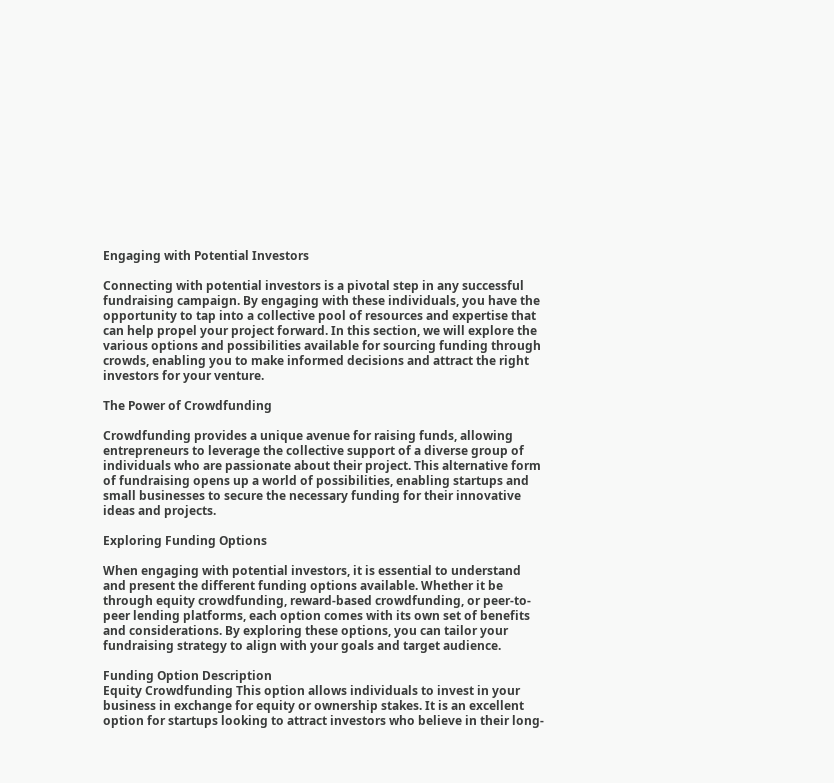Engaging with Potential Investors

Connecting with potential investors is a pivotal step in any successful fundraising campaign. By engaging with these individuals, you have the opportunity to tap into a collective pool of resources and expertise that can help propel your project forward. In this section, we will explore the various options and possibilities available for sourcing funding through crowds, enabling you to make informed decisions and attract the right investors for your venture.

The Power of Crowdfunding

Crowdfunding provides a unique avenue for raising funds, allowing entrepreneurs to leverage the collective support of a diverse group of individuals who are passionate about their project. This alternative form of fundraising opens up a world of possibilities, enabling startups and small businesses to secure the necessary funding for their innovative ideas and projects.

Exploring Funding Options

When engaging with potential investors, it is essential to understand and present the different funding options available. Whether it be through equity crowdfunding, reward-based crowdfunding, or peer-to-peer lending platforms, each option comes with its own set of benefits and considerations. By exploring these options, you can tailor your fundraising strategy to align with your goals and target audience.

Funding Option Description
Equity Crowdfunding This option allows individuals to invest in your business in exchange for equity or ownership stakes. It is an excellent option for startups looking to attract investors who believe in their long-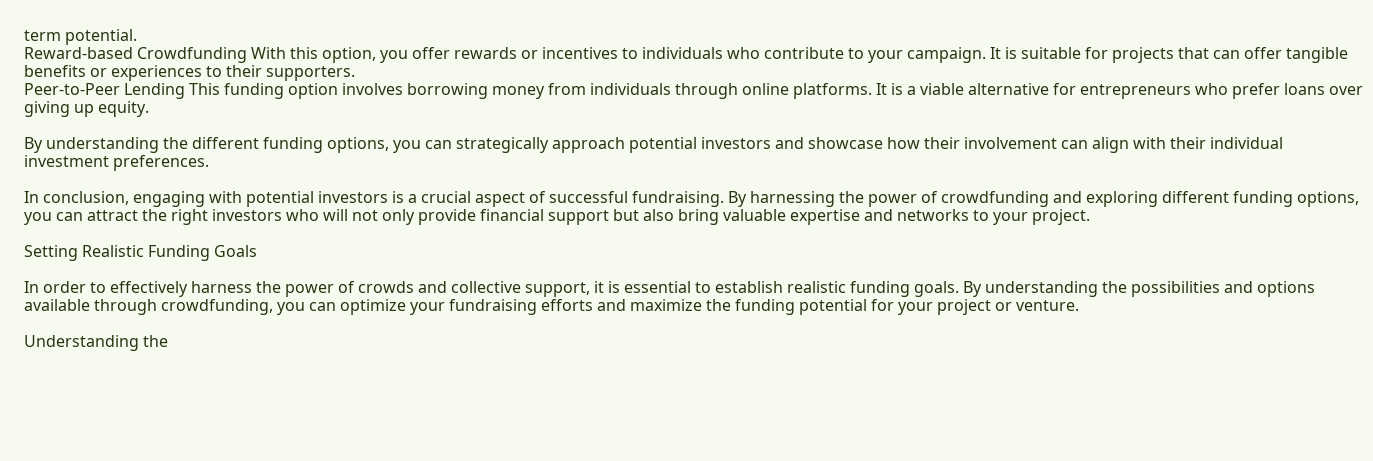term potential.
Reward-based Crowdfunding With this option, you offer rewards or incentives to individuals who contribute to your campaign. It is suitable for projects that can offer tangible benefits or experiences to their supporters.
Peer-to-Peer Lending This funding option involves borrowing money from individuals through online platforms. It is a viable alternative for entrepreneurs who prefer loans over giving up equity.

By understanding the different funding options, you can strategically approach potential investors and showcase how their involvement can align with their individual investment preferences.

In conclusion, engaging with potential investors is a crucial aspect of successful fundraising. By harnessing the power of crowdfunding and exploring different funding options, you can attract the right investors who will not only provide financial support but also bring valuable expertise and networks to your project.

Setting Realistic Funding Goals

In order to effectively harness the power of crowds and collective support, it is essential to establish realistic funding goals. By understanding the possibilities and options available through crowdfunding, you can optimize your fundraising efforts and maximize the funding potential for your project or venture.

Understanding the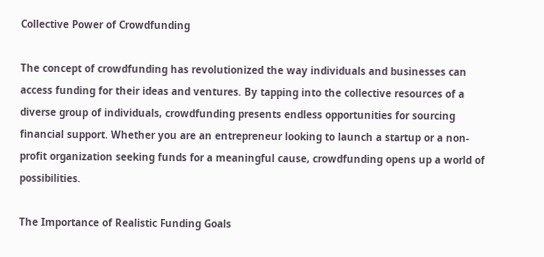Collective Power of Crowdfunding

The concept of crowdfunding has revolutionized the way individuals and businesses can access funding for their ideas and ventures. By tapping into the collective resources of a diverse group of individuals, crowdfunding presents endless opportunities for sourcing financial support. Whether you are an entrepreneur looking to launch a startup or a non-profit organization seeking funds for a meaningful cause, crowdfunding opens up a world of possibilities.

The Importance of Realistic Funding Goals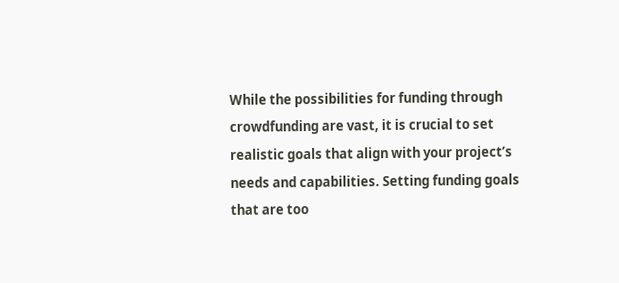While the possibilities for funding through crowdfunding are vast, it is crucial to set realistic goals that align with your project’s needs and capabilities. Setting funding goals that are too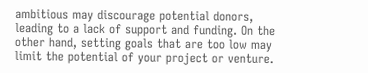ambitious may discourage potential donors, leading to a lack of support and funding. On the other hand, setting goals that are too low may limit the potential of your project or venture.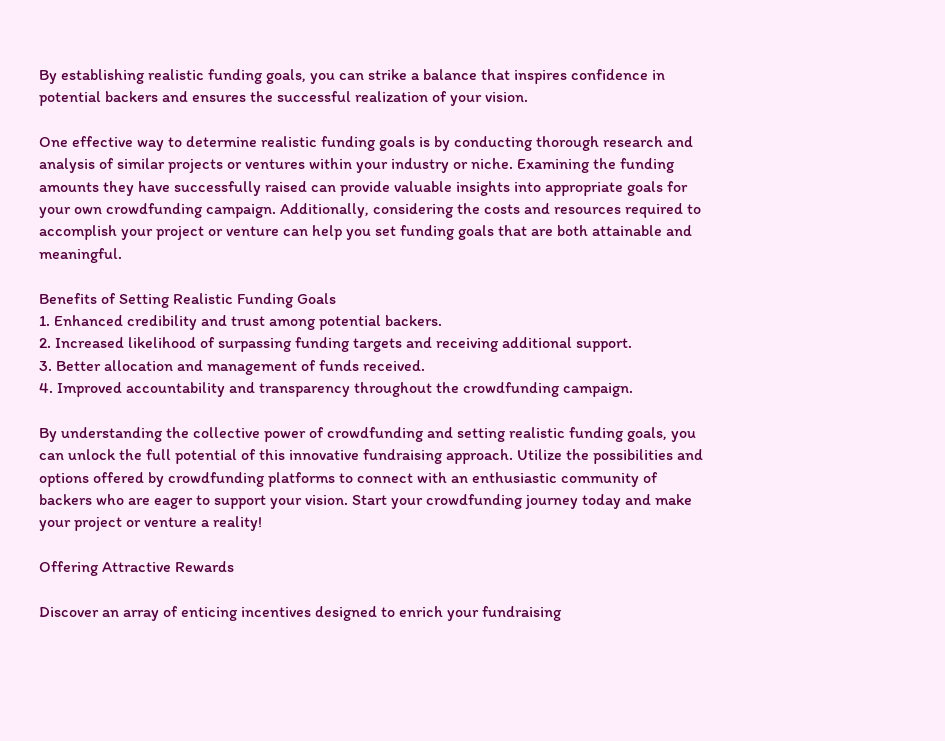By establishing realistic funding goals, you can strike a balance that inspires confidence in potential backers and ensures the successful realization of your vision.

One effective way to determine realistic funding goals is by conducting thorough research and analysis of similar projects or ventures within your industry or niche. Examining the funding amounts they have successfully raised can provide valuable insights into appropriate goals for your own crowdfunding campaign. Additionally, considering the costs and resources required to accomplish your project or venture can help you set funding goals that are both attainable and meaningful.

Benefits of Setting Realistic Funding Goals
1. Enhanced credibility and trust among potential backers.
2. Increased likelihood of surpassing funding targets and receiving additional support.
3. Better allocation and management of funds received.
4. Improved accountability and transparency throughout the crowdfunding campaign.

By understanding the collective power of crowdfunding and setting realistic funding goals, you can unlock the full potential of this innovative fundraising approach. Utilize the possibilities and options offered by crowdfunding platforms to connect with an enthusiastic community of backers who are eager to support your vision. Start your crowdfunding journey today and make your project or venture a reality!

Offering Attractive Rewards

Discover an array of enticing incentives designed to enrich your fundraising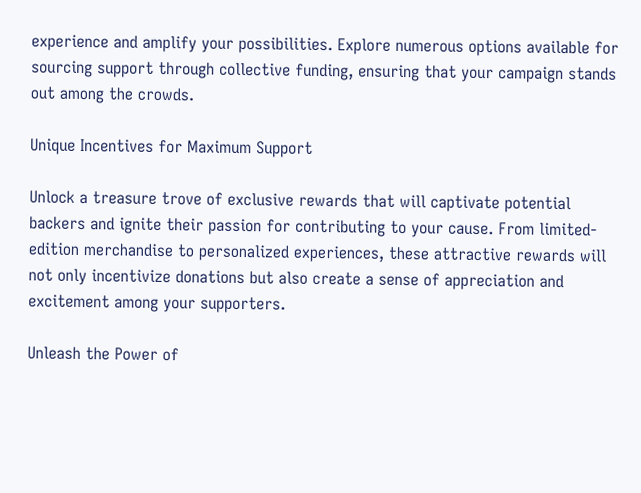experience and amplify your possibilities. Explore numerous options available for sourcing support through collective funding, ensuring that your campaign stands out among the crowds.

Unique Incentives for Maximum Support

Unlock a treasure trove of exclusive rewards that will captivate potential backers and ignite their passion for contributing to your cause. From limited-edition merchandise to personalized experiences, these attractive rewards will not only incentivize donations but also create a sense of appreciation and excitement among your supporters.

Unleash the Power of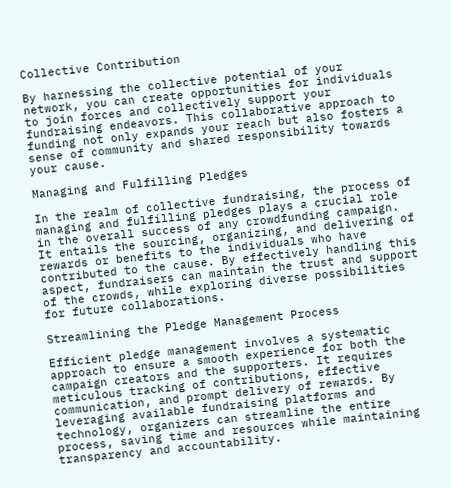Collective Contribution

By harnessing the collective potential of your network, you can create opportunities for individuals to join forces and collectively support your fundraising endeavors. This collaborative approach to funding not only expands your reach but also fosters a sense of community and shared responsibility towards your cause.

Managing and Fulfilling Pledges

In the realm of collective fundraising, the process of managing and fulfilling pledges plays a crucial role in the overall success of any crowdfunding campaign. It entails the sourcing, organizing, and delivering of rewards or benefits to the individuals who have contributed to the cause. By effectively handling this aspect, fundraisers can maintain the trust and support of the crowds, while exploring diverse possibilities for future collaborations.

Streamlining the Pledge Management Process

Efficient pledge management involves a systematic approach to ensure a smooth experience for both the campaign creators and the supporters. It requires meticulous tracking of contributions, effective communication, and prompt delivery of rewards. By leveraging available fundraising platforms and technology, organizers can streamline the entire process, saving time and resources while maintaining transparency and accountability.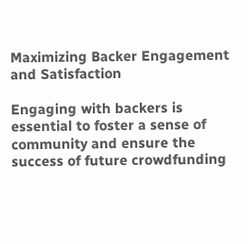Maximizing Backer Engagement and Satisfaction

Engaging with backers is essential to foster a sense of community and ensure the success of future crowdfunding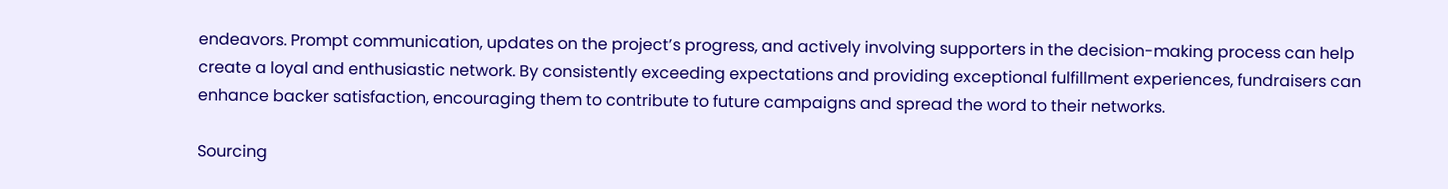endeavors. Prompt communication, updates on the project’s progress, and actively involving supporters in the decision-making process can help create a loyal and enthusiastic network. By consistently exceeding expectations and providing exceptional fulfillment experiences, fundraisers can enhance backer satisfaction, encouraging them to contribute to future campaigns and spread the word to their networks.

Sourcing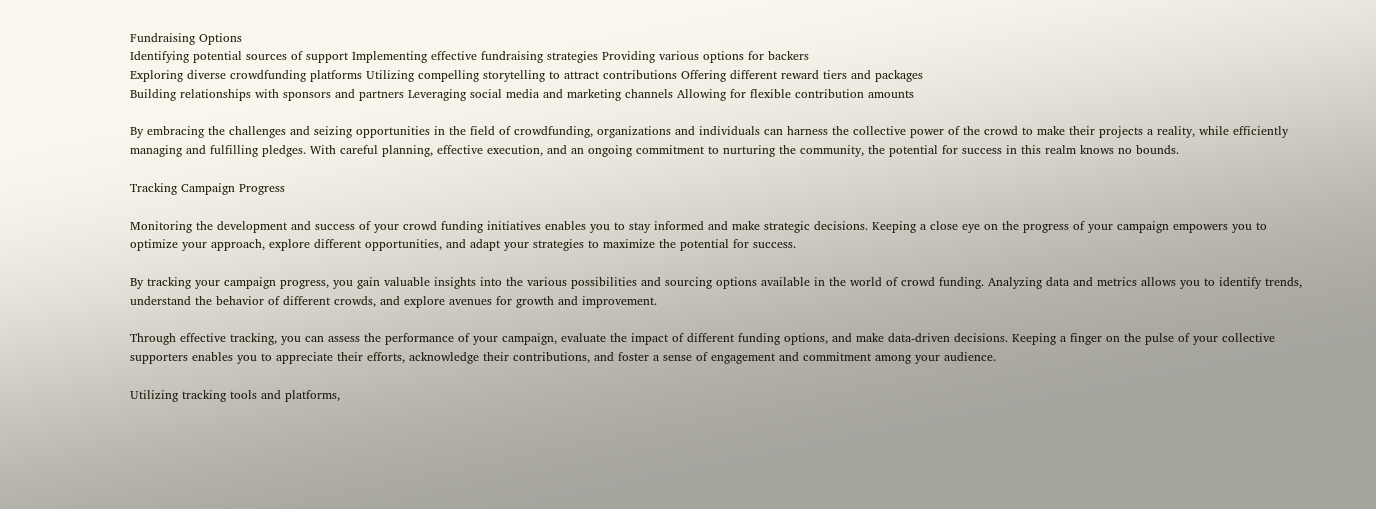Fundraising Options
Identifying potential sources of support Implementing effective fundraising strategies Providing various options for backers
Exploring diverse crowdfunding platforms Utilizing compelling storytelling to attract contributions Offering different reward tiers and packages
Building relationships with sponsors and partners Leveraging social media and marketing channels Allowing for flexible contribution amounts

By embracing the challenges and seizing opportunities in the field of crowdfunding, organizations and individuals can harness the collective power of the crowd to make their projects a reality, while efficiently managing and fulfilling pledges. With careful planning, effective execution, and an ongoing commitment to nurturing the community, the potential for success in this realm knows no bounds.

Tracking Campaign Progress

Monitoring the development and success of your crowd funding initiatives enables you to stay informed and make strategic decisions. Keeping a close eye on the progress of your campaign empowers you to optimize your approach, explore different opportunities, and adapt your strategies to maximize the potential for success.

By tracking your campaign progress, you gain valuable insights into the various possibilities and sourcing options available in the world of crowd funding. Analyzing data and metrics allows you to identify trends, understand the behavior of different crowds, and explore avenues for growth and improvement.

Through effective tracking, you can assess the performance of your campaign, evaluate the impact of different funding options, and make data-driven decisions. Keeping a finger on the pulse of your collective supporters enables you to appreciate their efforts, acknowledge their contributions, and foster a sense of engagement and commitment among your audience.

Utilizing tracking tools and platforms,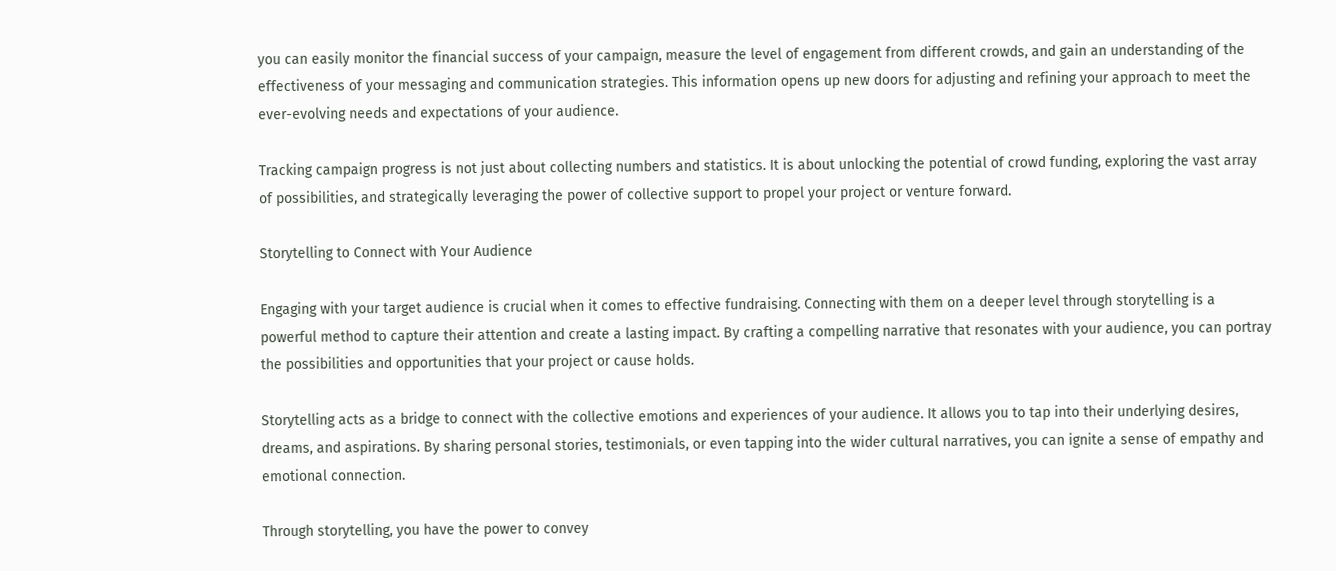you can easily monitor the financial success of your campaign, measure the level of engagement from different crowds, and gain an understanding of the effectiveness of your messaging and communication strategies. This information opens up new doors for adjusting and refining your approach to meet the ever-evolving needs and expectations of your audience.

Tracking campaign progress is not just about collecting numbers and statistics. It is about unlocking the potential of crowd funding, exploring the vast array of possibilities, and strategically leveraging the power of collective support to propel your project or venture forward.

Storytelling to Connect with Your Audience

Engaging with your target audience is crucial when it comes to effective fundraising. Connecting with them on a deeper level through storytelling is a powerful method to capture their attention and create a lasting impact. By crafting a compelling narrative that resonates with your audience, you can portray the possibilities and opportunities that your project or cause holds.

Storytelling acts as a bridge to connect with the collective emotions and experiences of your audience. It allows you to tap into their underlying desires, dreams, and aspirations. By sharing personal stories, testimonials, or even tapping into the wider cultural narratives, you can ignite a sense of empathy and emotional connection.

Through storytelling, you have the power to convey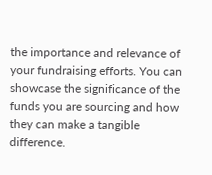the importance and relevance of your fundraising efforts. You can showcase the significance of the funds you are sourcing and how they can make a tangible difference.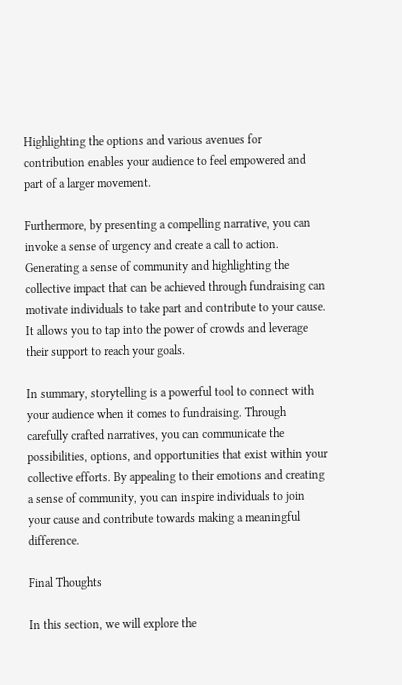Highlighting the options and various avenues for contribution enables your audience to feel empowered and part of a larger movement.

Furthermore, by presenting a compelling narrative, you can invoke a sense of urgency and create a call to action. Generating a sense of community and highlighting the collective impact that can be achieved through fundraising can motivate individuals to take part and contribute to your cause. It allows you to tap into the power of crowds and leverage their support to reach your goals.

In summary, storytelling is a powerful tool to connect with your audience when it comes to fundraising. Through carefully crafted narratives, you can communicate the possibilities, options, and opportunities that exist within your collective efforts. By appealing to their emotions and creating a sense of community, you can inspire individuals to join your cause and contribute towards making a meaningful difference.

Final Thoughts

In this section, we will explore the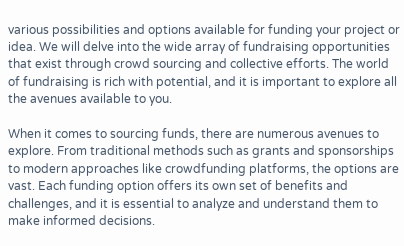various possibilities and options available for funding your project or idea. We will delve into the wide array of fundraising opportunities that exist through crowd sourcing and collective efforts. The world of fundraising is rich with potential, and it is important to explore all the avenues available to you.

When it comes to sourcing funds, there are numerous avenues to explore. From traditional methods such as grants and sponsorships to modern approaches like crowdfunding platforms, the options are vast. Each funding option offers its own set of benefits and challenges, and it is essential to analyze and understand them to make informed decisions.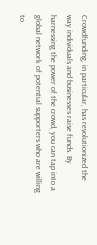Crowdfunding, in particular, has revolutionized the way individuals and businesses raise funds. By harnessing the power of the crowd, you can tap into a global network of potential supporters who are willing to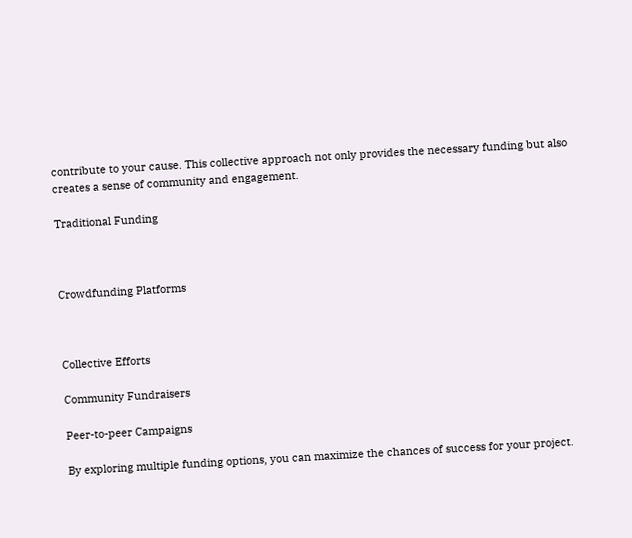contribute to your cause. This collective approach not only provides the necessary funding but also creates a sense of community and engagement.

Traditional Funding



Crowdfunding Platforms



Collective Efforts

Community Fundraisers

Peer-to-peer Campaigns

By exploring multiple funding options, you can maximize the chances of success for your project.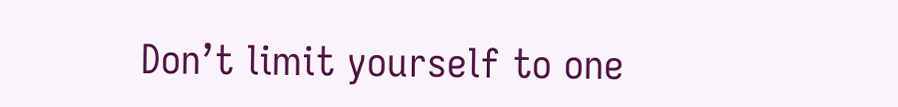Don’t limit yourself to one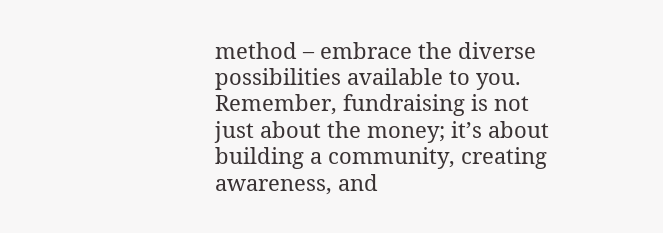method – embrace the diverse possibilities available to you. Remember, fundraising is not just about the money; it’s about building a community, creating awareness, and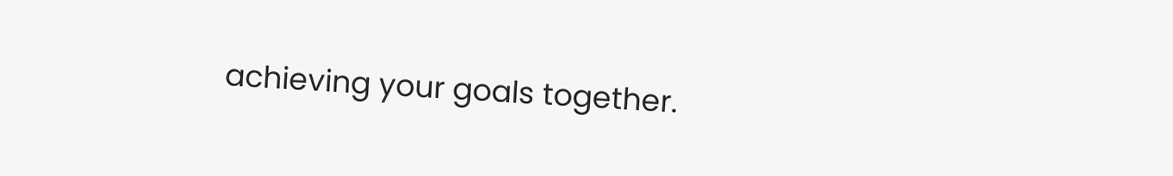achieving your goals together.